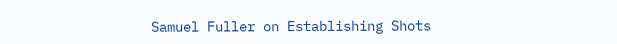Samuel Fuller on Establishing Shots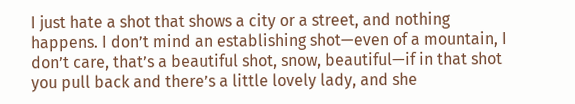I just hate a shot that shows a city or a street, and nothing happens. I don’t mind an establishing shot—even of a mountain, I don’t care, that’s a beautiful shot, snow, beautiful—if in that shot you pull back and there’s a little lovely lady, and she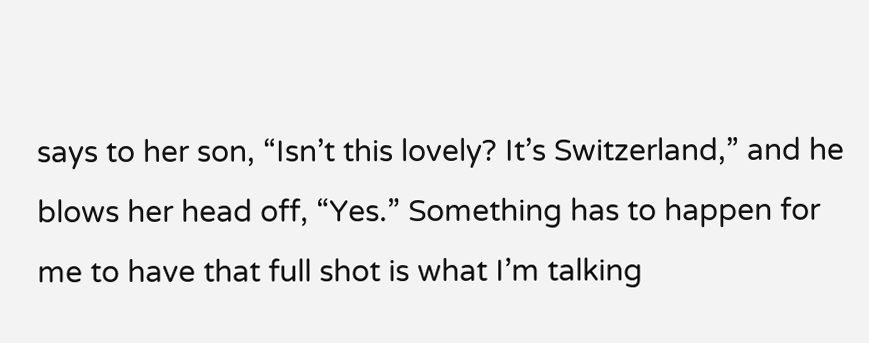says to her son, “Isn’t this lovely? It’s Switzerland,” and he blows her head off, “Yes.” Something has to happen for me to have that full shot is what I’m talking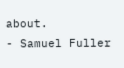about.
- Samuel Fuller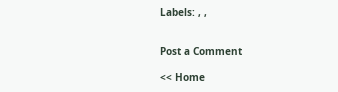Labels: , ,


Post a Comment

<< Home